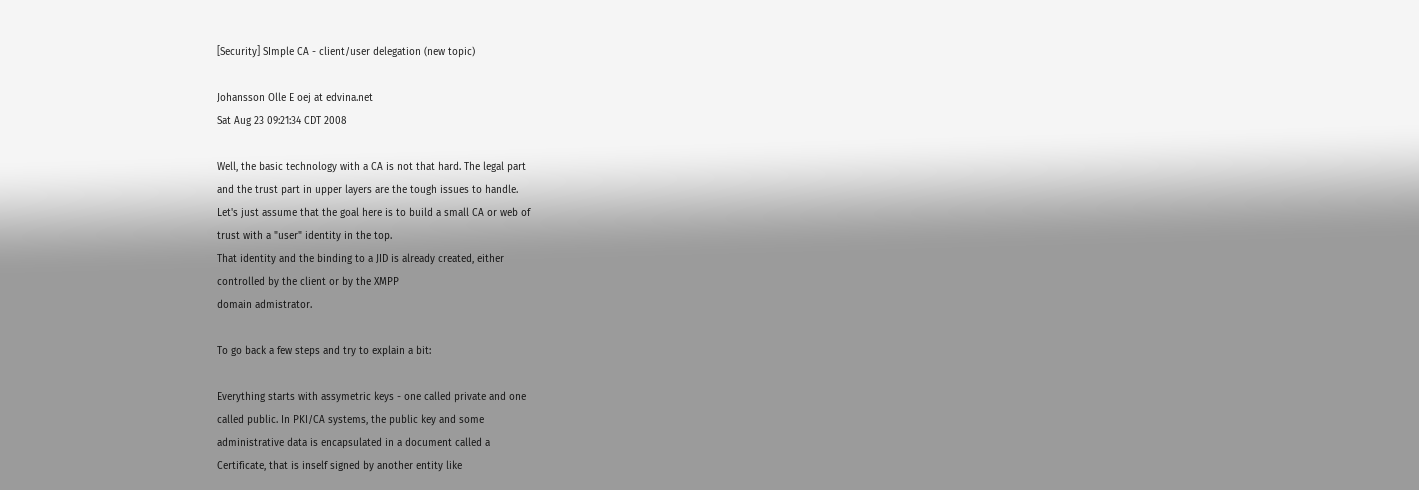[Security] SImple CA - client/user delegation (new topic)

Johansson Olle E oej at edvina.net
Sat Aug 23 09:21:34 CDT 2008

Well, the basic technology with a CA is not that hard. The legal part
and the trust part in upper layers are the tough issues to handle.
Let's just assume that the goal here is to build a small CA or web of
trust with a "user" identity in the top.
That identity and the binding to a JID is already created, either
controlled by the client or by the XMPP
domain admistrator.

To go back a few steps and try to explain a bit:

Everything starts with assymetric keys - one called private and one
called public. In PKI/CA systems, the public key and some
administrative data is encapsulated in a document called a
Certificate, that is inself signed by another entity like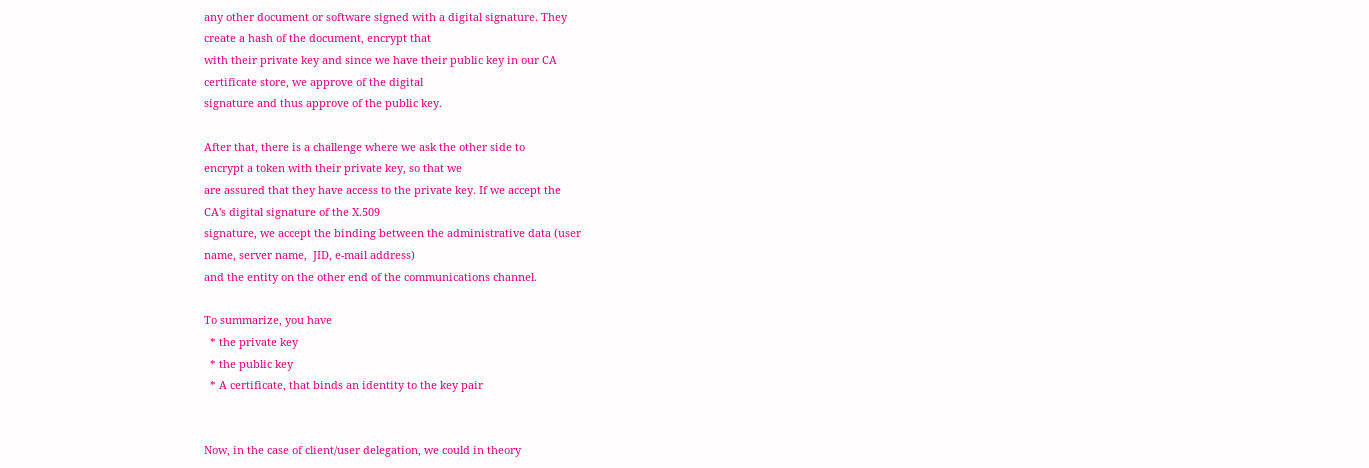any other document or software signed with a digital signature. They
create a hash of the document, encrypt that
with their private key and since we have their public key in our CA
certificate store, we approve of the digital
signature and thus approve of the public key.

After that, there is a challenge where we ask the other side to
encrypt a token with their private key, so that we
are assured that they have access to the private key. If we accept the
CA's digital signature of the X.509
signature, we accept the binding between the administrative data (user
name, server name,  JID, e-mail address)
and the entity on the other end of the communications channel.

To summarize, you have
  * the private key
  * the public key
  * A certificate, that binds an identity to the key pair


Now, in the case of client/user delegation, we could in theory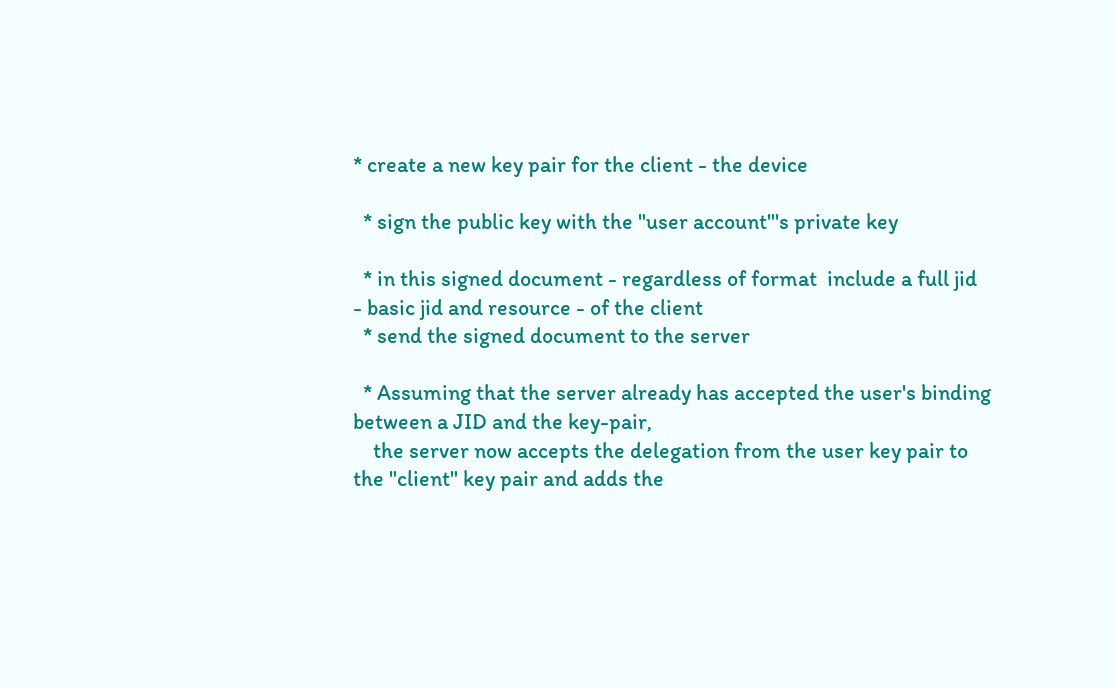* create a new key pair for the client - the device

  * sign the public key with the "user account"'s private key

  * in this signed document - regardless of format  include a full jid
- basic jid and resource - of the client
  * send the signed document to the server

  * Assuming that the server already has accepted the user's binding
between a JID and the key-pair,
    the server now accepts the delegation from the user key pair to
the "client" key pair and adds the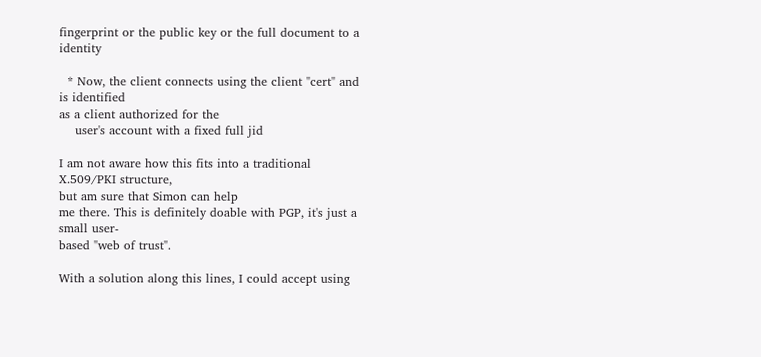fingerprint or the public key or the full document to a identity

  * Now, the client connects using the client "cert" and is identified
as a client authorized for the
    user's account with a fixed full jid

I am not aware how this fits into a traditional X.509/PKI structure,
but am sure that Simon can help
me there. This is definitely doable with PGP, it's just a small user-
based "web of trust".

With a solution along this lines, I could accept using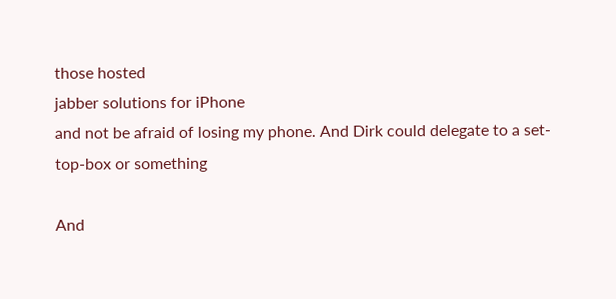those hosted
jabber solutions for iPhone
and not be afraid of losing my phone. And Dirk could delegate to a set-
top-box or something

And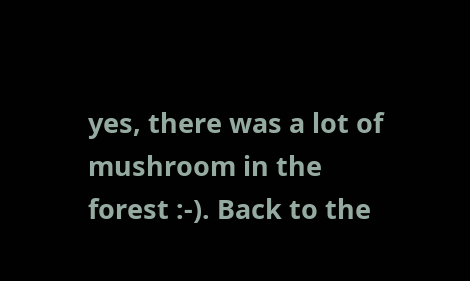yes, there was a lot of mushroom in the forest :-). Back to the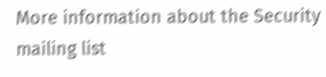More information about the Security mailing list